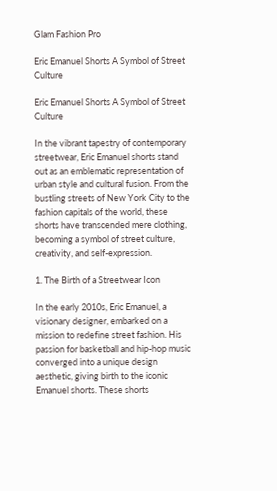Glam Fashion Pro

Eric Emanuel Shorts A Symbol of Street Culture

Eric Emanuel Shorts A Symbol of Street Culture

In the vibrant tapestry of contemporary streetwear, Eric Emanuel shorts stand out as an emblematic representation of urban style and cultural fusion. From the bustling streets of New York City to the fashion capitals of the world, these shorts have transcended mere clothing, becoming a symbol of street culture, creativity, and self-expression.

1. The Birth of a Streetwear Icon

In the early 2010s, Eric Emanuel, a visionary designer, embarked on a mission to redefine street fashion. His passion for basketball and hip-hop music converged into a unique design aesthetic, giving birth to the iconic Emanuel shorts. These shorts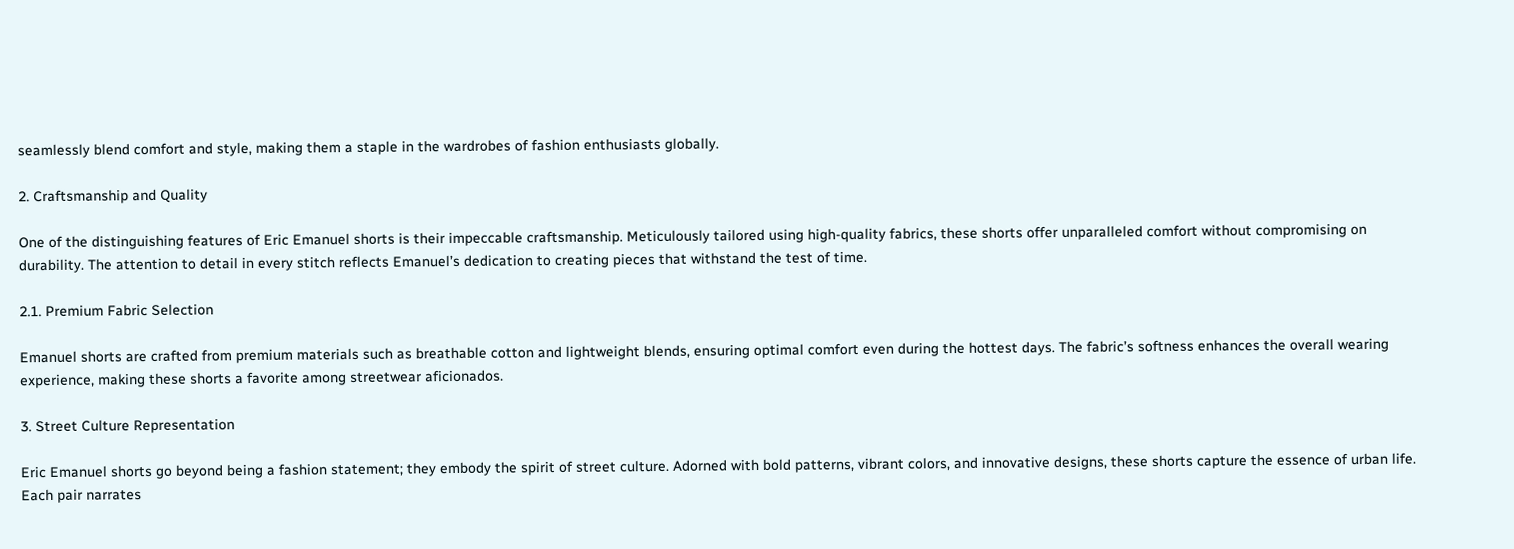seamlessly blend comfort and style, making them a staple in the wardrobes of fashion enthusiasts globally.

2. Craftsmanship and Quality

One of the distinguishing features of Eric Emanuel shorts is their impeccable craftsmanship. Meticulously tailored using high-quality fabrics, these shorts offer unparalleled comfort without compromising on durability. The attention to detail in every stitch reflects Emanuel’s dedication to creating pieces that withstand the test of time.

2.1. Premium Fabric Selection

Emanuel shorts are crafted from premium materials such as breathable cotton and lightweight blends, ensuring optimal comfort even during the hottest days. The fabric’s softness enhances the overall wearing experience, making these shorts a favorite among streetwear aficionados.

3. Street Culture Representation

Eric Emanuel shorts go beyond being a fashion statement; they embody the spirit of street culture. Adorned with bold patterns, vibrant colors, and innovative designs, these shorts capture the essence of urban life. Each pair narrates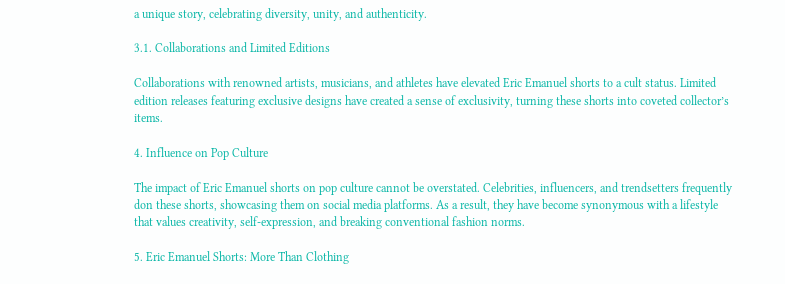a unique story, celebrating diversity, unity, and authenticity.

3.1. Collaborations and Limited Editions

Collaborations with renowned artists, musicians, and athletes have elevated Eric Emanuel shorts to a cult status. Limited edition releases featuring exclusive designs have created a sense of exclusivity, turning these shorts into coveted collector’s items.

4. Influence on Pop Culture

The impact of Eric Emanuel shorts on pop culture cannot be overstated. Celebrities, influencers, and trendsetters frequently don these shorts, showcasing them on social media platforms. As a result, they have become synonymous with a lifestyle that values creativity, self-expression, and breaking conventional fashion norms.

5. Eric Emanuel Shorts: More Than Clothing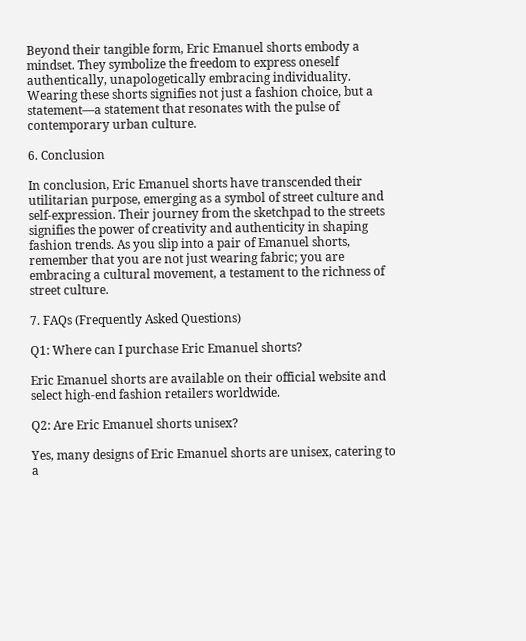Beyond their tangible form, Eric Emanuel shorts embody a mindset. They symbolize the freedom to express oneself authentically, unapologetically embracing individuality. Wearing these shorts signifies not just a fashion choice, but a statement—a statement that resonates with the pulse of contemporary urban culture.

6. Conclusion

In conclusion, Eric Emanuel shorts have transcended their utilitarian purpose, emerging as a symbol of street culture and self-expression. Their journey from the sketchpad to the streets signifies the power of creativity and authenticity in shaping fashion trends. As you slip into a pair of Emanuel shorts, remember that you are not just wearing fabric; you are embracing a cultural movement, a testament to the richness of street culture.

7. FAQs (Frequently Asked Questions)

Q1: Where can I purchase Eric Emanuel shorts?

Eric Emanuel shorts are available on their official website and select high-end fashion retailers worldwide.

Q2: Are Eric Emanuel shorts unisex?

Yes, many designs of Eric Emanuel shorts are unisex, catering to a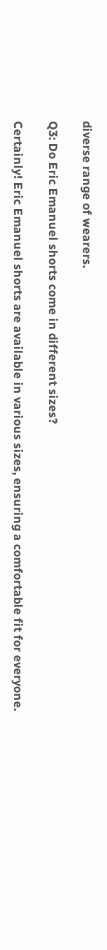diverse range of wearers.

Q3: Do Eric Emanuel shorts come in different sizes?

Certainly! Eric Emanuel shorts are available in various sizes, ensuring a comfortable fit for everyone.